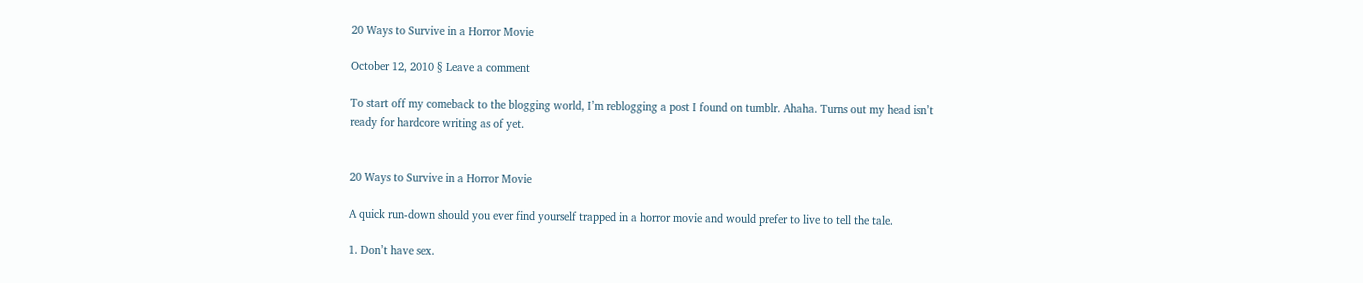20 Ways to Survive in a Horror Movie

October 12, 2010 § Leave a comment

To start off my comeback to the blogging world, I’m reblogging a post I found on tumblr. Ahaha. Turns out my head isn’t ready for hardcore writing as of yet.


20 Ways to Survive in a Horror Movie

A quick run-down should you ever find yourself trapped in a horror movie and would prefer to live to tell the tale.

1. Don’t have sex.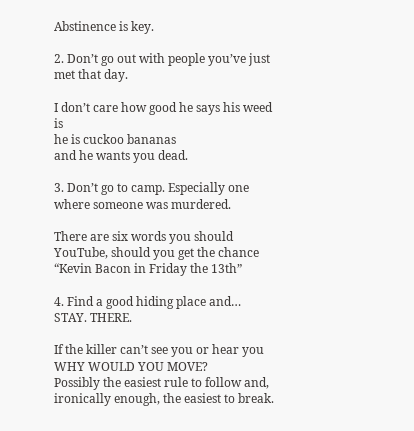Abstinence is key.

2. Don’t go out with people you’ve just met that day.

I don’t care how good he says his weed is
he is cuckoo bananas
and he wants you dead.

3. Don’t go to camp. Especially one where someone was murdered.

There are six words you should YouTube, should you get the chance
“Kevin Bacon in Friday the 13th”

4. Find a good hiding place and… STAY. THERE.

If the killer can’t see you or hear you WHY WOULD YOU MOVE?
Possibly the easiest rule to follow and, ironically enough, the easiest to break.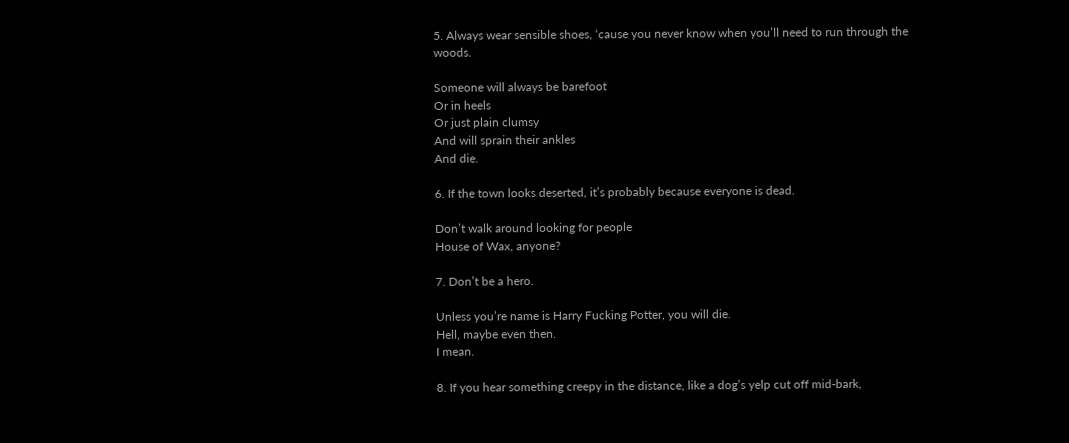5. Always wear sensible shoes, ‘cause you never know when you’ll need to run through the woods.

Someone will always be barefoot
Or in heels
Or just plain clumsy
And will sprain their ankles
And die.

6. If the town looks deserted, it’s probably because everyone is dead.

Don’t walk around looking for people
House of Wax, anyone?

7. Don’t be a hero.

Unless you’re name is Harry Fucking Potter, you will die.
Hell, maybe even then.
I mean.

8. If you hear something creepy in the distance, like a dog’s yelp cut off mid-bark,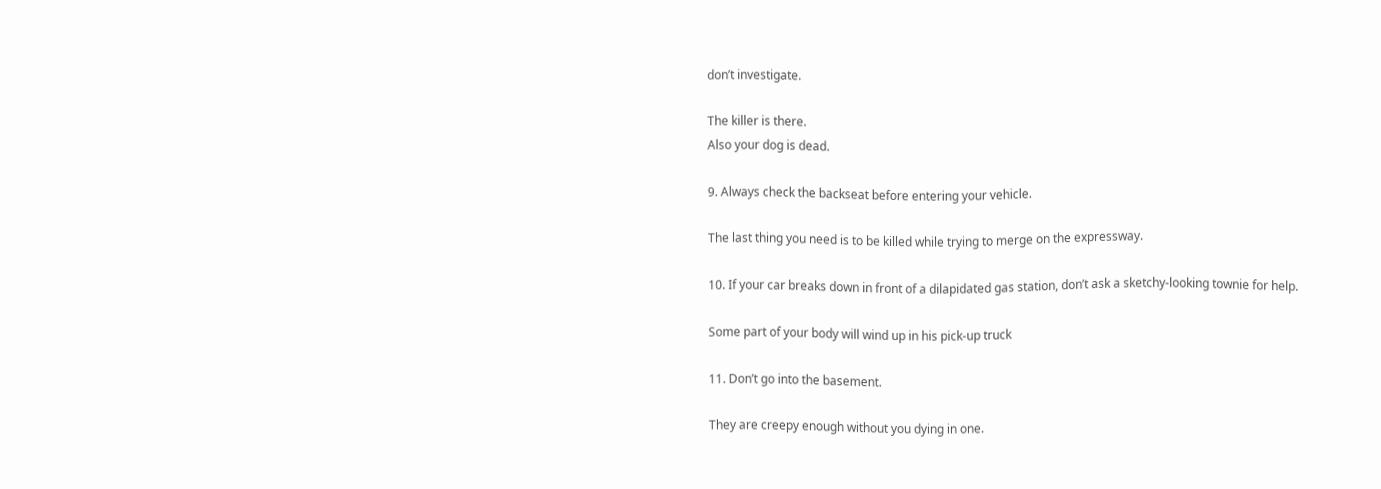don’t investigate.

The killer is there.
Also your dog is dead.

9. Always check the backseat before entering your vehicle.

The last thing you need is to be killed while trying to merge on the expressway.

10. If your car breaks down in front of a dilapidated gas station, don’t ask a sketchy-looking townie for help.

Some part of your body will wind up in his pick-up truck

11. Don’t go into the basement.

They are creepy enough without you dying in one.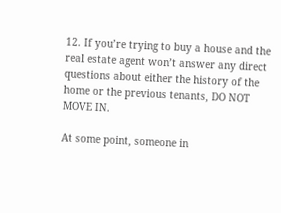12. If you’re trying to buy a house and the real estate agent won’t answer any direct questions about either the history of the home or the previous tenants, DO NOT MOVE IN.

At some point, someone in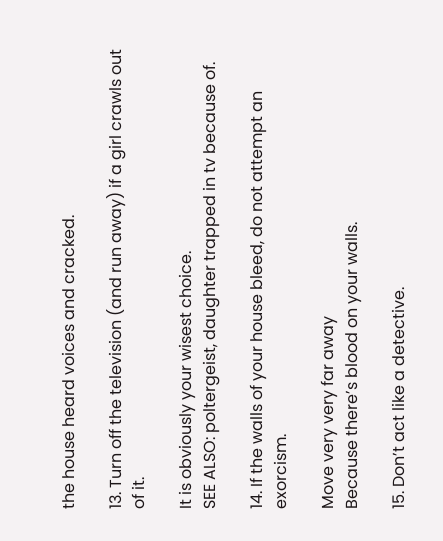the house heard voices and cracked.

13. Turn off the television (and run away) if a girl crawls out of it.

It is obviously your wisest choice.
SEE ALSO: poltergeist, daughter trapped in tv because of.

14. If the walls of your house bleed, do not attempt an exorcism.

Move very very far away
Because there’s blood on your walls.

15. Don’t act like a detective.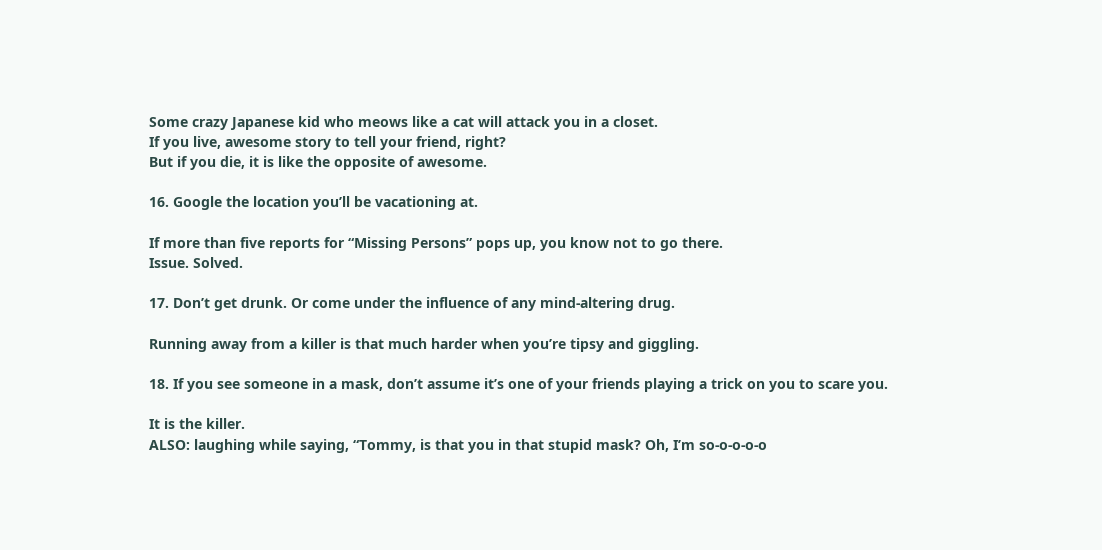Some crazy Japanese kid who meows like a cat will attack you in a closet.
If you live, awesome story to tell your friend, right?
But if you die, it is like the opposite of awesome.

16. Google the location you’ll be vacationing at.

If more than five reports for “Missing Persons” pops up, you know not to go there.
Issue. Solved.

17. Don’t get drunk. Or come under the influence of any mind-altering drug.

Running away from a killer is that much harder when you’re tipsy and giggling.

18. If you see someone in a mask, don’t assume it’s one of your friends playing a trick on you to scare you.

It is the killer.
ALSO: laughing while saying, “Tommy, is that you in that stupid mask? Oh, I’m so-o-o-o-o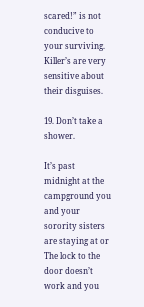scared!” is not conducive to your surviving.
Killer’s are very sensitive about their disguises.

19. Don’t take a shower.

It’s past midnight at the campground you and your sorority sisters are staying at or
The lock to the door doesn’t work and you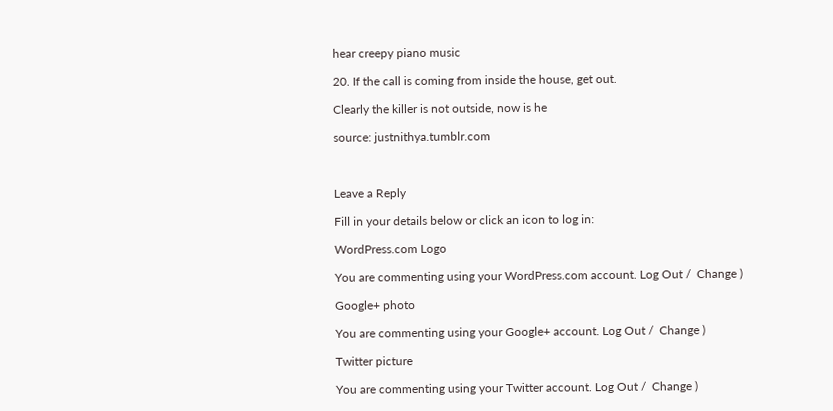hear creepy piano music

20. If the call is coming from inside the house, get out.

Clearly the killer is not outside, now is he

source: justnithya.tumblr.com



Leave a Reply

Fill in your details below or click an icon to log in:

WordPress.com Logo

You are commenting using your WordPress.com account. Log Out /  Change )

Google+ photo

You are commenting using your Google+ account. Log Out /  Change )

Twitter picture

You are commenting using your Twitter account. Log Out /  Change )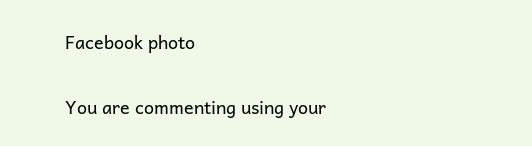Facebook photo

You are commenting using your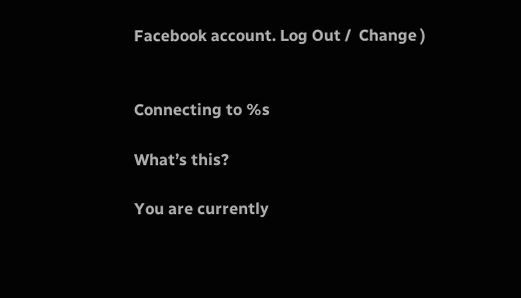Facebook account. Log Out /  Change )


Connecting to %s

What’s this?

You are currently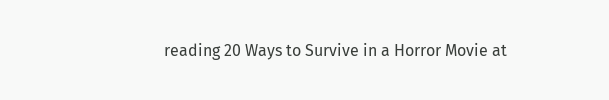reading 20 Ways to Survive in a Horror Movie at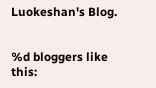Luokeshan's Blog.


%d bloggers like this: